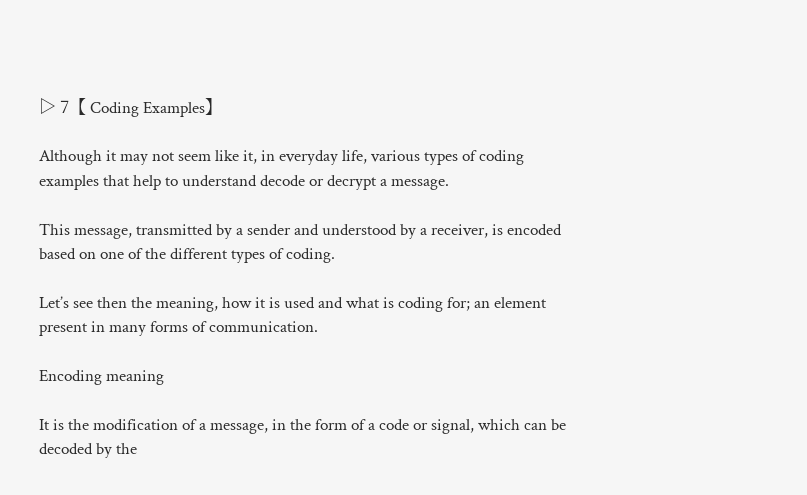▷ 7【 Coding Examples】

Although it may not seem like it, in everyday life, various types of coding examples that help to understand decode or decrypt a message.

This message, transmitted by a sender and understood by a receiver, is encoded based on one of the different types of coding.

Let’s see then the meaning, how it is used and what is coding for; an element present in many forms of communication.

Encoding meaning

It is the modification of a message, in the form of a code or signal, which can be decoded by the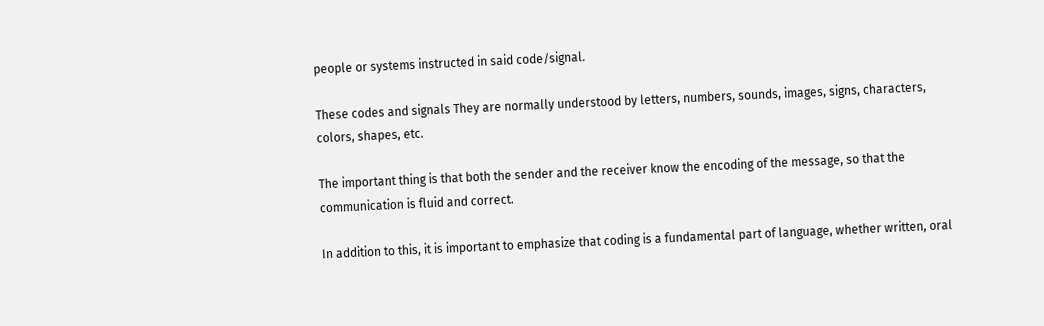people or systems instructed in said code/signal.

These codes and signals They are normally understood by letters, numbers, sounds, images, signs, characters, colors, shapes, etc.

The important thing is that both the sender and the receiver know the encoding of the message, so that the communication is fluid and correct.

In addition to this, it is important to emphasize that coding is a fundamental part of language, whether written, oral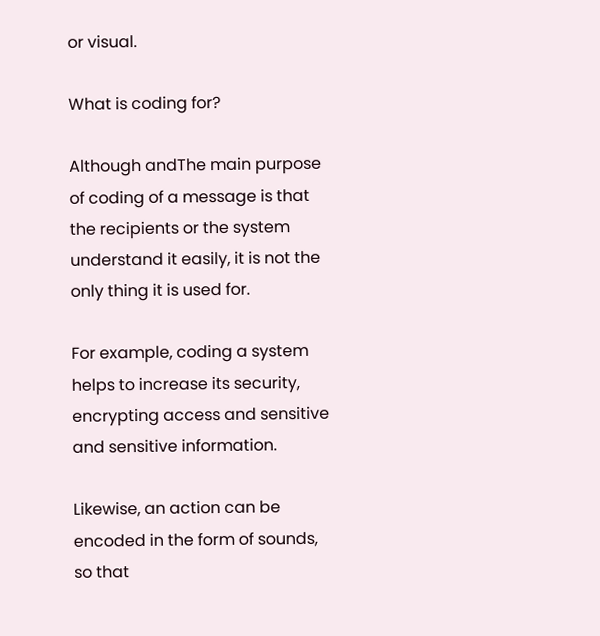or visual.

What is coding for?

Although andThe main purpose of coding of a message is that the recipients or the system understand it easily, it is not the only thing it is used for.

For example, coding a system helps to increase its security, encrypting access and sensitive and sensitive information.

Likewise, an action can be encoded in the form of sounds, so that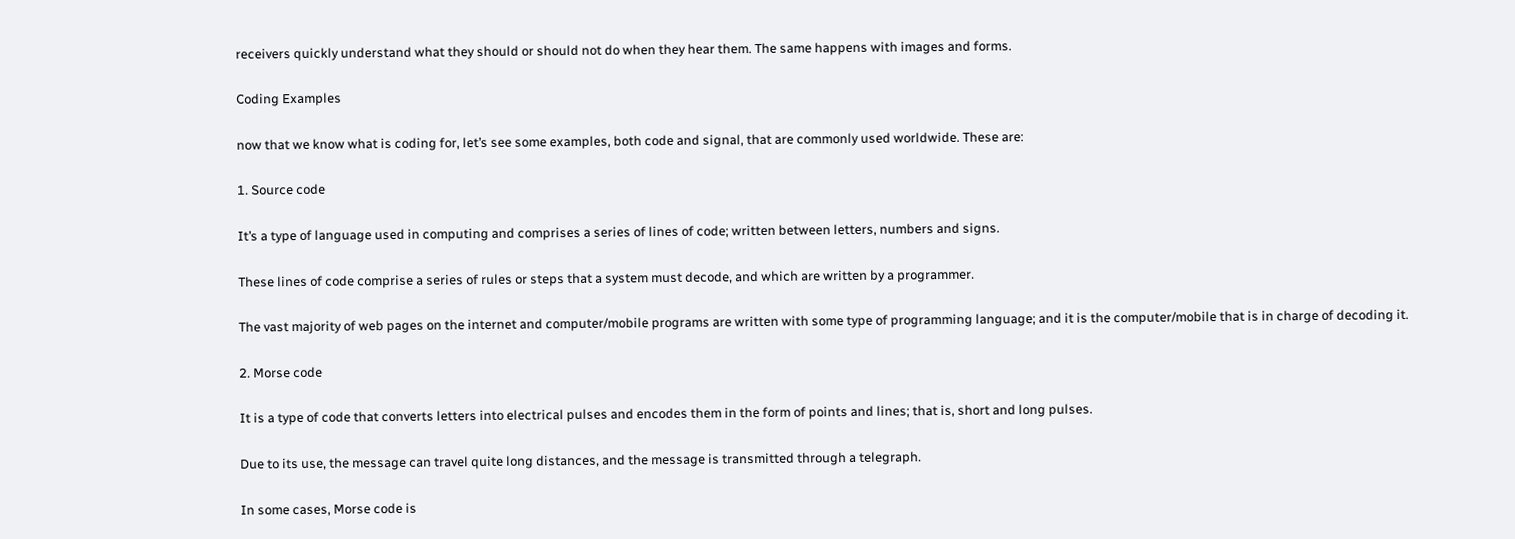receivers quickly understand what they should or should not do when they hear them. The same happens with images and forms.

Coding Examples

now that we know what is coding for, let’s see some examples, both code and signal, that are commonly used worldwide. These are:

1. Source code

It’s a type of language used in computing and comprises a series of lines of code; written between letters, numbers and signs.

These lines of code comprise a series of rules or steps that a system must decode, and which are written by a programmer.

The vast majority of web pages on the internet and computer/mobile programs are written with some type of programming language; and it is the computer/mobile that is in charge of decoding it.

2. Morse code

It is a type of code that converts letters into electrical pulses and encodes them in the form of points and lines; that is, short and long pulses.

Due to its use, the message can travel quite long distances, and the message is transmitted through a telegraph.

In some cases, Morse code is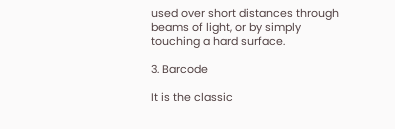used over short distances through beams of light, or by simply touching a hard surface.

3. Barcode

It is the classic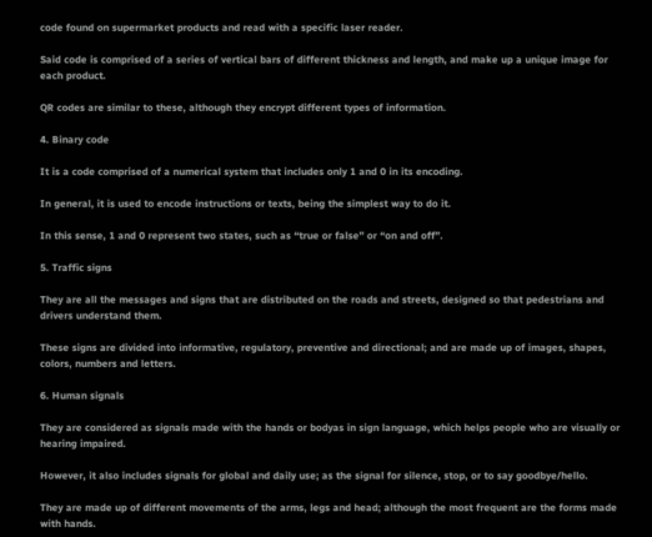code found on supermarket products and read with a specific laser reader.

Said code is comprised of a series of vertical bars of different thickness and length, and make up a unique image for each product.

QR codes are similar to these, although they encrypt different types of information.

4. Binary code

It is a code comprised of a numerical system that includes only 1 and 0 in its encoding.

In general, it is used to encode instructions or texts, being the simplest way to do it.

In this sense, 1 and 0 represent two states, such as “true or false” or “on and off”.

5. Traffic signs

They are all the messages and signs that are distributed on the roads and streets, designed so that pedestrians and drivers understand them.

These signs are divided into informative, regulatory, preventive and directional; and are made up of images, shapes, colors, numbers and letters.

6. Human signals

They are considered as signals made with the hands or bodyas in sign language, which helps people who are visually or hearing impaired.

However, it also includes signals for global and daily use; as the signal for silence, stop, or to say goodbye/hello.

They are made up of different movements of the arms, legs and head; although the most frequent are the forms made with hands.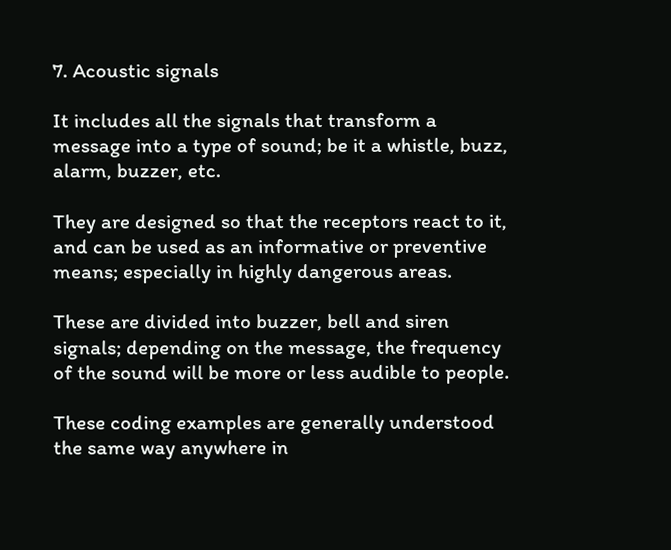7. Acoustic signals

It includes all the signals that transform a message into a type of sound; be it a whistle, buzz, alarm, buzzer, etc.

They are designed so that the receptors react to it, and can be used as an informative or preventive means; especially in highly dangerous areas.

These are divided into buzzer, bell and siren signals; depending on the message, the frequency of the sound will be more or less audible to people.

These coding examples are generally understood the same way anywhere in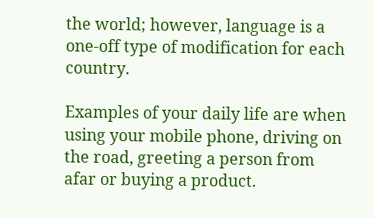the world; however, language is a one-off type of modification for each country.

Examples of your daily life are when using your mobile phone, driving on the road, greeting a person from afar or buying a product.